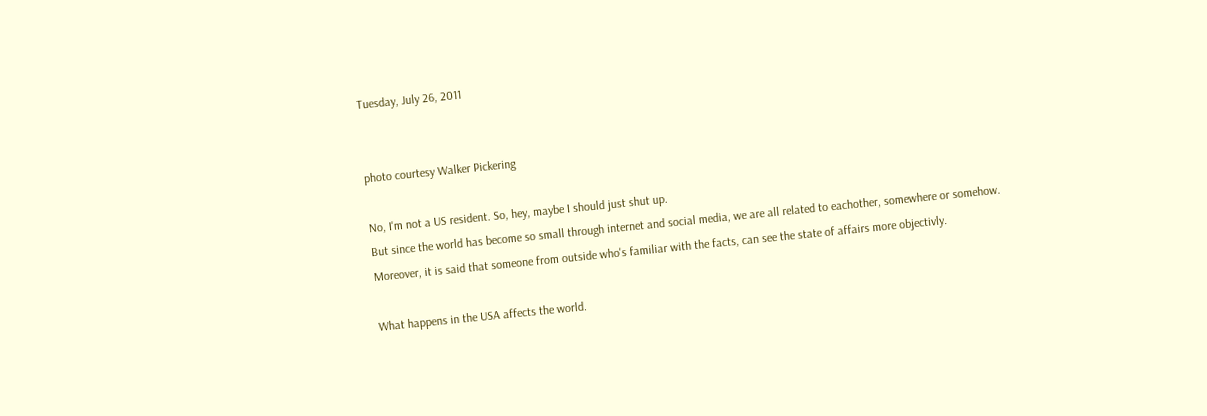Tuesday, July 26, 2011


photo courtesy Walker Pickering

No, I'm not a US resident. So, hey, maybe I should just shut up.
But since the world has become so small through internet and social media, we are all related to eachother, somewhere or somehow.
Moreover, it is said that someone from outside who's familiar with the facts, can see the state of affairs more objectivly.

What happens in the USA affects the world.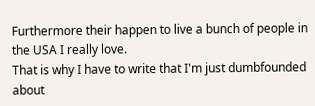Furthermore their happen to live a bunch of people in the USA I really love.
That is why I have to write that I'm just dumbfounded about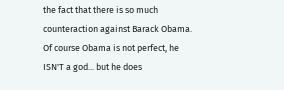the fact that there is so much counteraction against Barack Obama. Of course Obama is not perfect, he ISN'T a god... but he does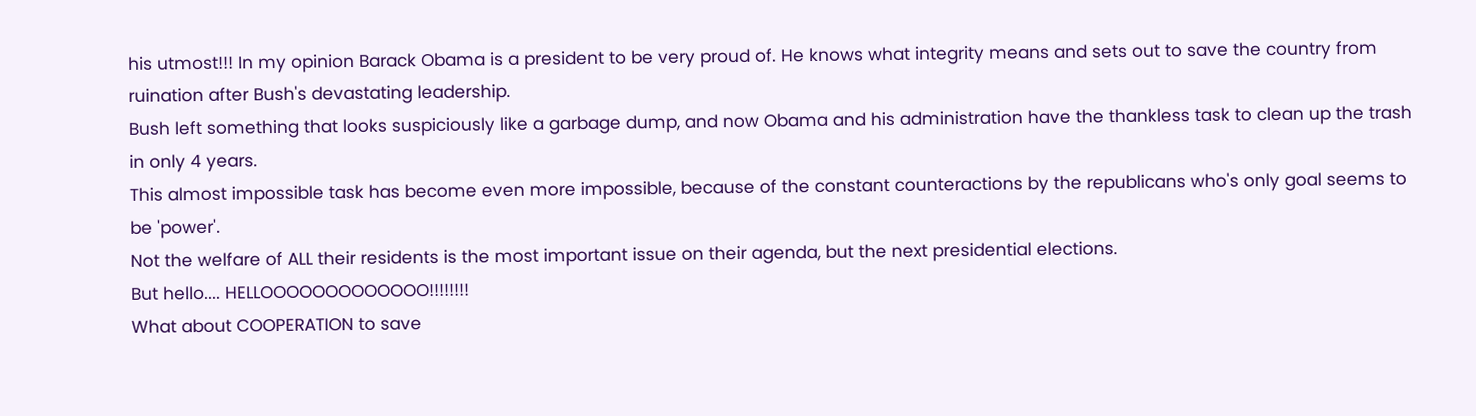his utmost!!! In my opinion Barack Obama is a president to be very proud of. He knows what integrity means and sets out to save the country from ruination after Bush's devastating leadership.
Bush left something that looks suspiciously like a garbage dump, and now Obama and his administration have the thankless task to clean up the trash in only 4 years.
This almost impossible task has become even more impossible, because of the constant counteractions by the republicans who's only goal seems to be 'power'.
Not the welfare of ALL their residents is the most important issue on their agenda, but the next presidential elections.
But hello.... HELLOOOOOOOOOOOOO!!!!!!!!
What about COOPERATION to save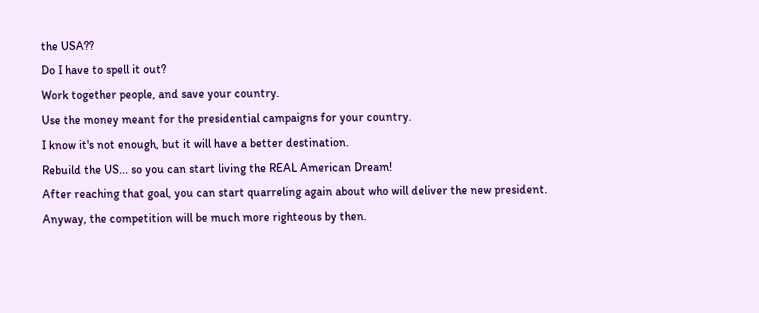the USA??
Do I have to spell it out?
Work together people, and save your country.
Use the money meant for the presidential campaigns for your country.
I know it's not enough, but it will have a better destination.
Rebuild the US... so you can start living the REAL American Dream!
After reaching that goal, you can start quarreling again about who will deliver the new president.
Anyway, the competition will be much more righteous by then.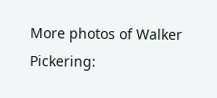More photos of Walker Pickering: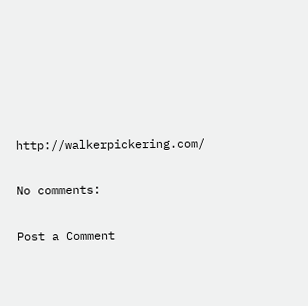http://walkerpickering.com/

No comments:

Post a Comment